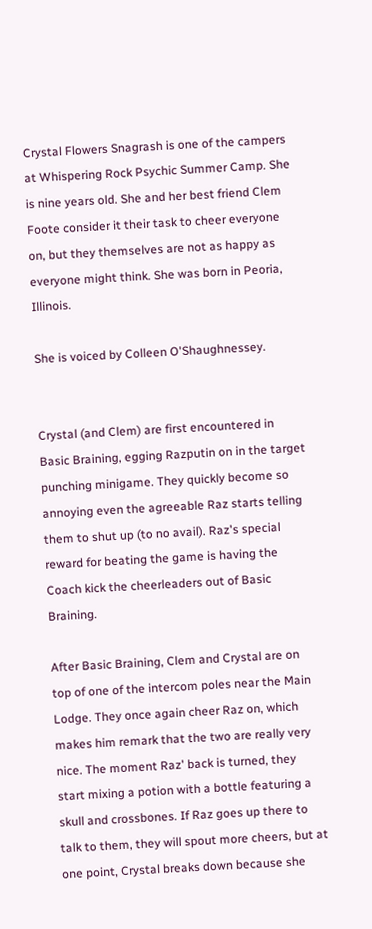Crystal Flowers Snagrash is one of the campers at Whispering Rock Psychic Summer Camp. She is nine years old. She and her best friend Clem Foote consider it their task to cheer everyone on, but they themselves are not as happy as everyone might think. She was born in Peoria, Illinois.

She is voiced by Colleen O'Shaughnessey.


Crystal (and Clem) are first encountered in Basic Braining, egging Razputin on in the target punching minigame. They quickly become so annoying even the agreeable Raz starts telling them to shut up (to no avail). Raz's special reward for beating the game is having the Coach kick the cheerleaders out of Basic Braining.

After Basic Braining, Clem and Crystal are on top of one of the intercom poles near the Main Lodge. They once again cheer Raz on, which makes him remark that the two are really very nice. The moment Raz' back is turned, they start mixing a potion with a bottle featuring a skull and crossbones. If Raz goes up there to talk to them, they will spout more cheers, but at one point, Crystal breaks down because she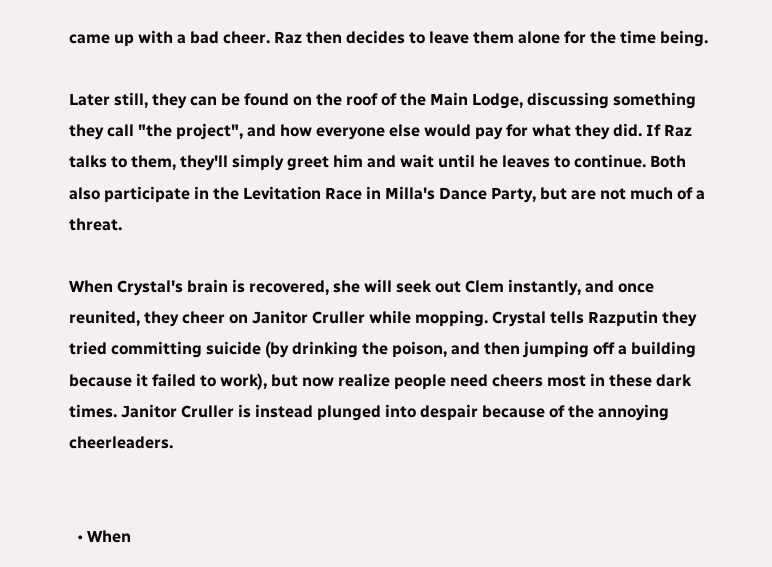came up with a bad cheer. Raz then decides to leave them alone for the time being.

Later still, they can be found on the roof of the Main Lodge, discussing something they call "the project", and how everyone else would pay for what they did. If Raz talks to them, they'll simply greet him and wait until he leaves to continue. Both also participate in the Levitation Race in Milla's Dance Party, but are not much of a threat.

When Crystal's brain is recovered, she will seek out Clem instantly, and once reunited, they cheer on Janitor Cruller while mopping. Crystal tells Razputin they tried committing suicide (by drinking the poison, and then jumping off a building because it failed to work), but now realize people need cheers most in these dark times. Janitor Cruller is instead plunged into despair because of the annoying cheerleaders.


  • When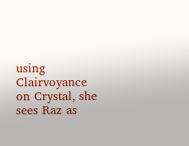using Clairvoyance on Crystal, she sees Raz as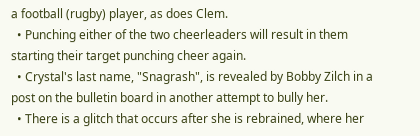a football (rugby) player, as does Clem.
  • Punching either of the two cheerleaders will result in them starting their target punching cheer again.
  • Crystal's last name, "Snagrash", is revealed by Bobby Zilch in a post on the bulletin board in another attempt to bully her.
  • There is a glitch that occurs after she is rebrained, where her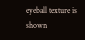eyeball texture is shown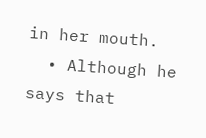in her mouth.
  • Although he says that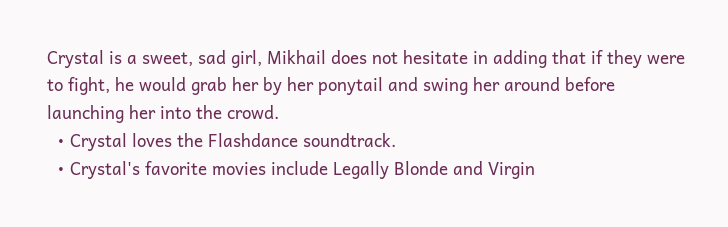Crystal is a sweet, sad girl, Mikhail does not hesitate in adding that if they were to fight, he would grab her by her ponytail and swing her around before launching her into the crowd.
  • Crystal loves the Flashdance soundtrack.
  • Crystal's favorite movies include Legally Blonde and Virgin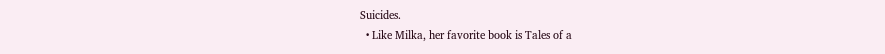Suicides.
  • Like Milka, her favorite book is Tales of a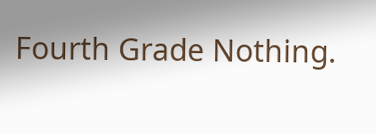Fourth Grade Nothing.